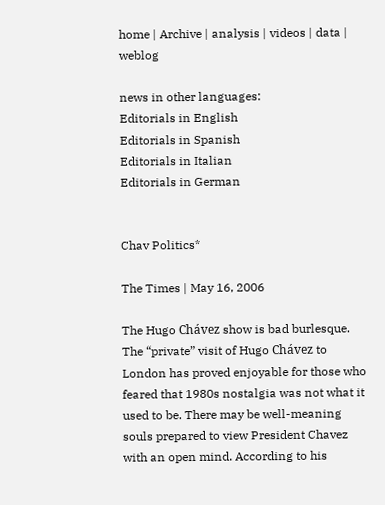home | Archive | analysis | videos | data | weblog

news in other languages:
Editorials in English
Editorials in Spanish
Editorials in Italian
Editorials in German


Chav Politics*

The Times | May 16, 2006

The Hugo Chávez show is bad burlesque. The “private” visit of Hugo Chávez to London has proved enjoyable for those who feared that 1980s nostalgia was not what it used to be. There may be well-meaning souls prepared to view President Chavez with an open mind. According to his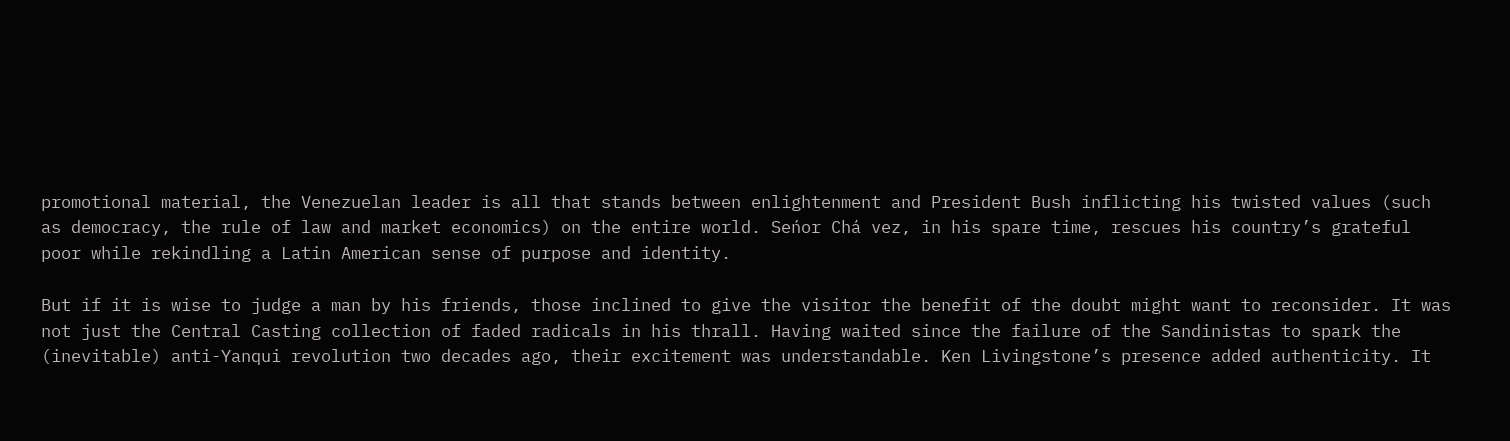promotional material, the Venezuelan leader is all that stands between enlightenment and President Bush inflicting his twisted values (such as democracy, the rule of law and market economics) on the entire world. Seńor Chá vez, in his spare time, rescues his country’s grateful poor while rekindling a Latin American sense of purpose and identity.

But if it is wise to judge a man by his friends, those inclined to give the visitor the benefit of the doubt might want to reconsider. It was not just the Central Casting collection of faded radicals in his thrall. Having waited since the failure of the Sandinistas to spark the (inevitable) anti-Yanqui revolution two decades ago, their excitement was understandable. Ken Livingstone’s presence added authenticity. It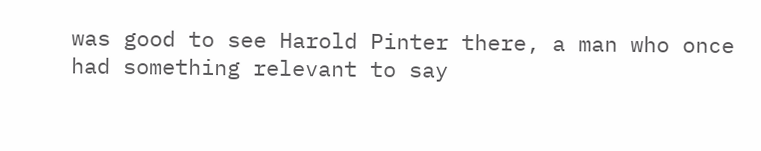was good to see Harold Pinter there, a man who once had something relevant to say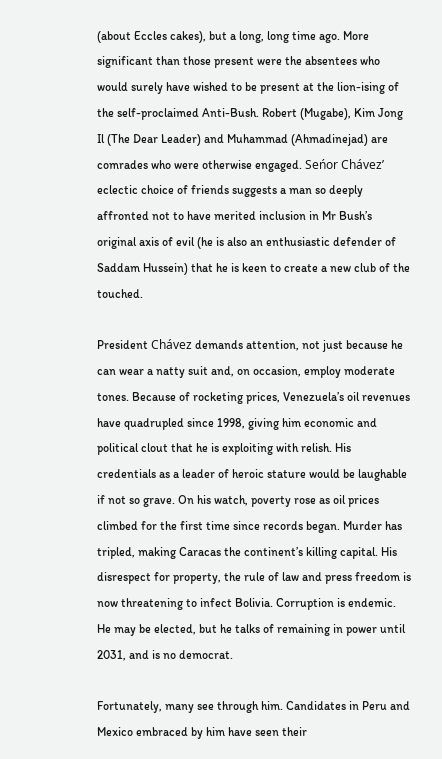(about Eccles cakes), but a long, long time ago. More significant than those present were the absentees who would surely have wished to be present at the lion-ising of the self-proclaimed Anti-Bush. Robert (Mugabe), Kim Jong Il (The Dear Leader) and Muhammad (Ahmadinejad) are comrades who were otherwise engaged. Seńor Chávez’ eclectic choice of friends suggests a man so deeply affronted not to have merited inclusion in Mr Bush’s original axis of evil (he is also an enthusiastic defender of Saddam Hussein) that he is keen to create a new club of the touched.

President Chávez demands attention, not just because he can wear a natty suit and, on occasion, employ moderate tones. Because of rocketing prices, Venezuela’s oil revenues have quadrupled since 1998, giving him economic and political clout that he is exploiting with relish. His credentials as a leader of heroic stature would be laughable if not so grave. On his watch, poverty rose as oil prices climbed for the first time since records began. Murder has tripled, making Caracas the continent’s killing capital. His disrespect for property, the rule of law and press freedom is now threatening to infect Bolivia. Corruption is endemic. He may be elected, but he talks of remaining in power until 2031, and is no democrat.

Fortunately, many see through him. Candidates in Peru and Mexico embraced by him have seen their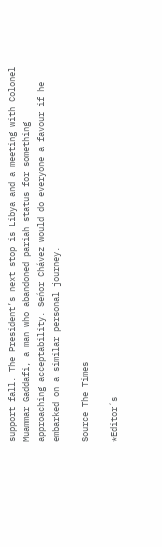support fall. The President’s next stop is Libya and a meeting with Colonel Muammar Gaddafi, a man who abandoned pariah status for something approaching acceptability. Seńor Chávez would do everyone a favour if he embarked on a similar personal journey.

Source The Times

*Editor´s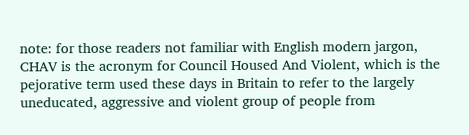note: for those readers not familiar with English modern jargon, CHAV is the acronym for Council Housed And Violent, which is the pejorative term used these days in Britain to refer to the largely uneducated, aggressive and violent group of people from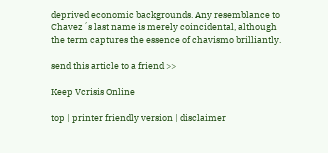deprived economic backgrounds. Any resemblance to Chavez´s last name is merely coincidental, although the term captures the essence of chavismo brilliantly.

send this article to a friend >>

Keep Vcrisis Online

top | printer friendly version | disclaimer